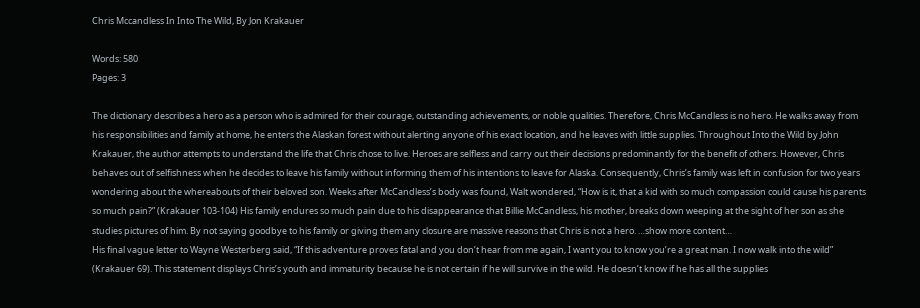Chris Mccandless In Into The Wild, By Jon Krakauer

Words: 580
Pages: 3

The dictionary describes a hero as a person who is admired for their courage, outstanding achievements, or noble qualities. Therefore, Chris McCandless is no hero. He walks away from his responsibilities and family at home, he enters the Alaskan forest without alerting anyone of his exact location, and he leaves with little supplies. Throughout Into the Wild by John Krakauer, the author attempts to understand the life that Chris chose to live. Heroes are selfless and carry out their decisions predominantly for the benefit of others. However, Chris behaves out of selfishness when he decides to leave his family without informing them of his intentions to leave for Alaska. Consequently, Chris’s family was left in confusion for two years wondering about the whereabouts of their beloved son. Weeks after McCandless’s body was found, Walt wondered, “How is it, that a kid with so much compassion could cause his parents so much pain?” (Krakauer 103-104) His family endures so much pain due to his disappearance that Billie McCandless, his mother, breaks down weeping at the sight of her son as she studies pictures of him. By not saying goodbye to his family or giving them any closure are massive reasons that Chris is not a hero. …show more content…
His final vague letter to Wayne Westerberg said, “If this adventure proves fatal and you don’t hear from me again, I want you to know you’re a great man. I now walk into the wild” (Krakauer 69). This statement displays Chris’s youth and immaturity because he is not certain if he will survive in the wild. He doesn’t know if he has all the supplies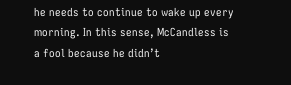he needs to continue to wake up every morning. In this sense, McCandless is a fool because he didn’t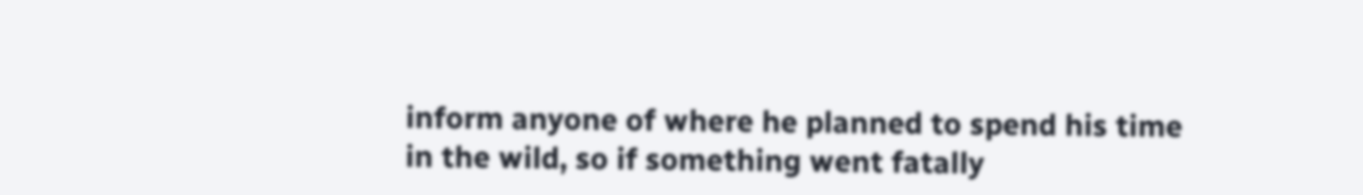inform anyone of where he planned to spend his time in the wild, so if something went fatally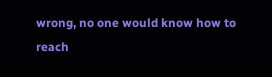wrong, no one would know how to reach